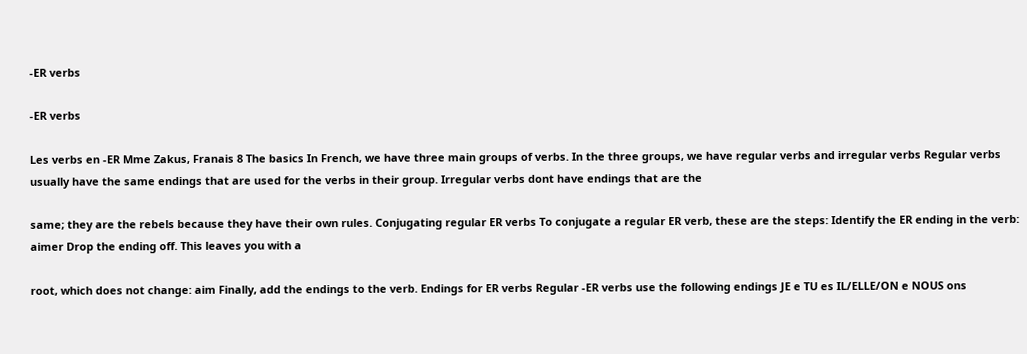-ER verbs

-ER verbs

Les verbs en -ER Mme Zakus, Franais 8 The basics In French, we have three main groups of verbs. In the three groups, we have regular verbs and irregular verbs Regular verbs usually have the same endings that are used for the verbs in their group. Irregular verbs dont have endings that are the

same; they are the rebels because they have their own rules. Conjugating regular ER verbs To conjugate a regular ER verb, these are the steps: Identify the ER ending in the verb: aimer Drop the ending off. This leaves you with a

root, which does not change: aim Finally, add the endings to the verb. Endings for ER verbs Regular -ER verbs use the following endings JE e TU es IL/ELLE/ON e NOUS ons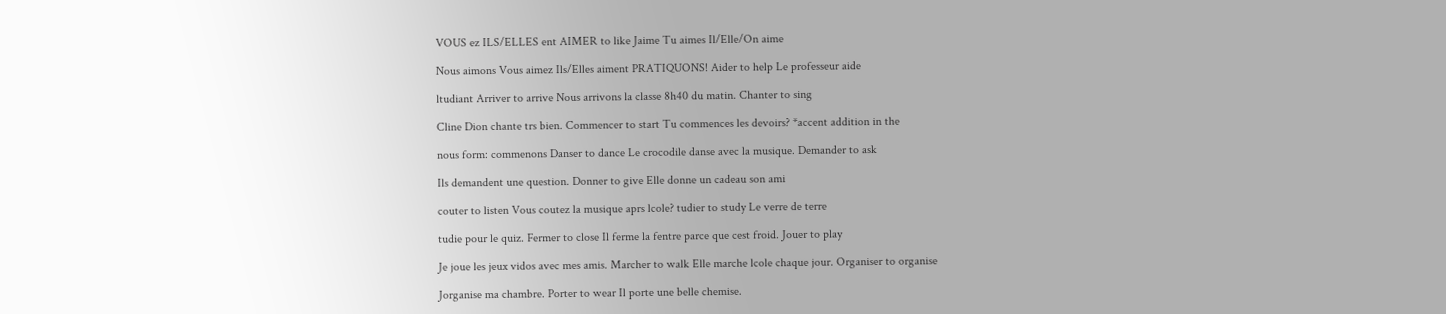VOUS ez ILS/ELLES ent AIMER to like Jaime Tu aimes Il/Elle/On aime

Nous aimons Vous aimez Ils/Elles aiment PRATIQUONS! Aider to help Le professeur aide

ltudiant Arriver to arrive Nous arrivons la classe 8h40 du matin. Chanter to sing

Cline Dion chante trs bien. Commencer to start Tu commences les devoirs? *accent addition in the

nous form: commenons Danser to dance Le crocodile danse avec la musique. Demander to ask

Ils demandent une question. Donner to give Elle donne un cadeau son ami

couter to listen Vous coutez la musique aprs lcole? tudier to study Le verre de terre

tudie pour le quiz. Fermer to close Il ferme la fentre parce que cest froid. Jouer to play

Je joue les jeux vidos avec mes amis. Marcher to walk Elle marche lcole chaque jour. Organiser to organise

Jorganise ma chambre. Porter to wear Il porte une belle chemise.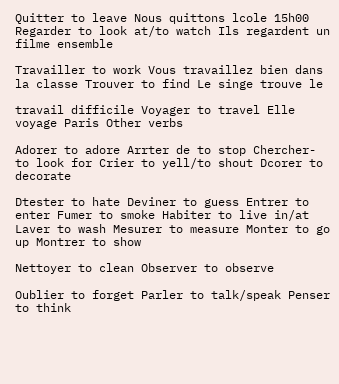Quitter to leave Nous quittons lcole 15h00 Regarder to look at/to watch Ils regardent un filme ensemble

Travailler to work Vous travaillez bien dans la classe Trouver to find Le singe trouve le

travail difficile Voyager to travel Elle voyage Paris Other verbs

Adorer to adore Arrter de to stop Chercher- to look for Crier to yell/to shout Dcorer to decorate

Dtester to hate Deviner to guess Entrer to enter Fumer to smoke Habiter to live in/at Laver to wash Mesurer to measure Monter to go up Montrer to show

Nettoyer to clean Observer to observe

Oublier to forget Parler to talk/speak Penser to think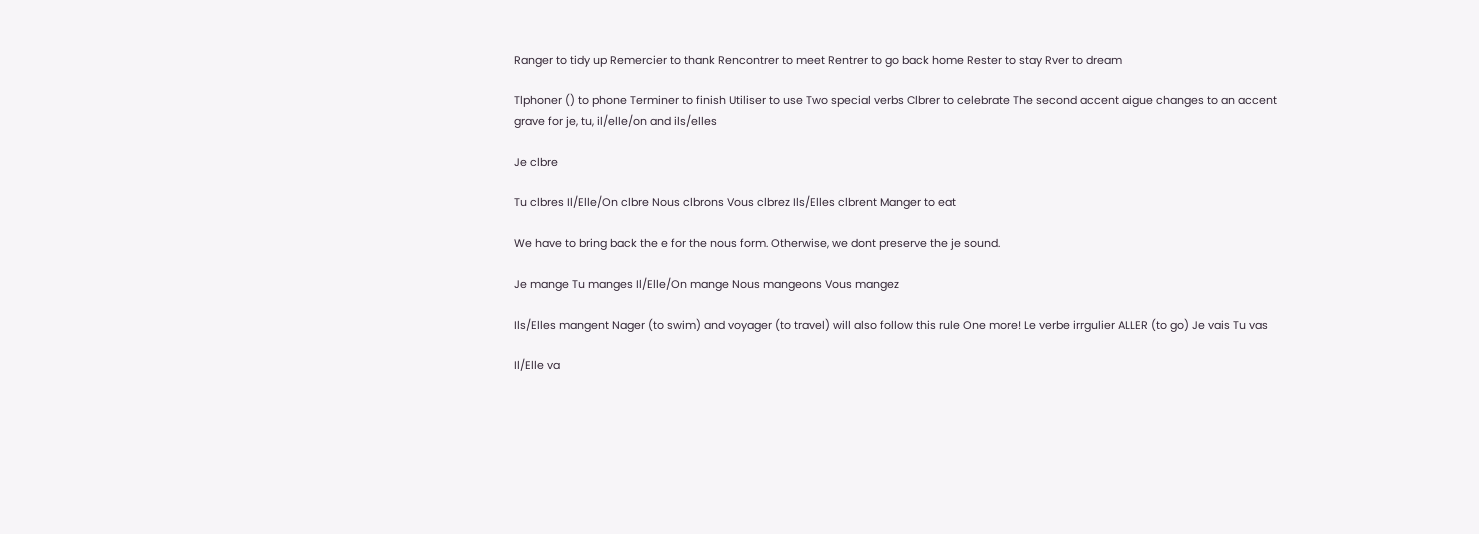Ranger to tidy up Remercier to thank Rencontrer to meet Rentrer to go back home Rester to stay Rver to dream

Tlphoner () to phone Terminer to finish Utiliser to use Two special verbs Clbrer to celebrate The second accent aigue changes to an accent grave for je, tu, il/elle/on and ils/elles

Je clbre

Tu clbres Il/Elle/On clbre Nous clbrons Vous clbrez Ils/Elles clbrent Manger to eat

We have to bring back the e for the nous form. Otherwise, we dont preserve the je sound.

Je mange Tu manges Il/Elle/On mange Nous mangeons Vous mangez

Ils/Elles mangent Nager (to swim) and voyager (to travel) will also follow this rule One more! Le verbe irrgulier ALLER (to go) Je vais Tu vas

Il/Elle va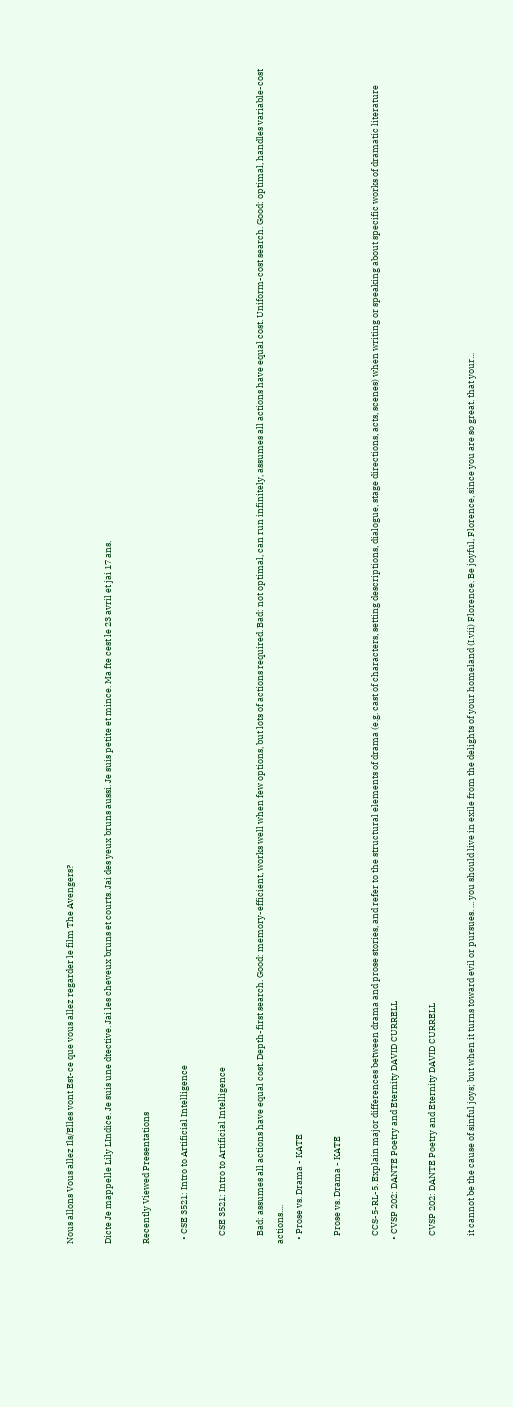Nous allons Vous allez Ils/Elles vont Est-ce que vous allez regarder le film The Avengers?

Dicte Je mappelle Lily LIndice. Je suis une dtective. Jai les cheveux bruns et courts. Jai des yeux bruns aussi. Je suis petite et mince. Ma fte cest le 23 avril et jai 17 ans.

Recently Viewed Presentations

  • CSE 3521: Intro to Artificial Intelligence

    CSE 3521: Intro to Artificial Intelligence

    Bad: assumes all actions have equal cost. Depth-first search. Good: memory-efficient, works well when few options, but lots of actions required. Bad: not optimal, can run infinitely, assumes all actions have equal cost. Uniform-cost search. Good: optimal, handles variable-cost actions....
  • Prose vs. Drama - KATE

    Prose vs. Drama - KATE

    CCS-5-RL-5. Explain major differences between drama and prose stories, and refer to the structural elements of drama (e.g. cast of characters, setting descriptions, dialogue, stage directions, acts, scenes) when writing or speaking about specific works of dramatic literature
  • CVSP 202: DANTE Poetry and Eternity DAVID CURRELL

    CVSP 202: DANTE Poetry and Eternity DAVID CURRELL

    it cannot be the cause of sinful joys; but when it turns toward evil or pursues. ... you should live in exile from the delights of your homeland (I.vii) Florence. Be joyful, Florence, since you are so great. that your...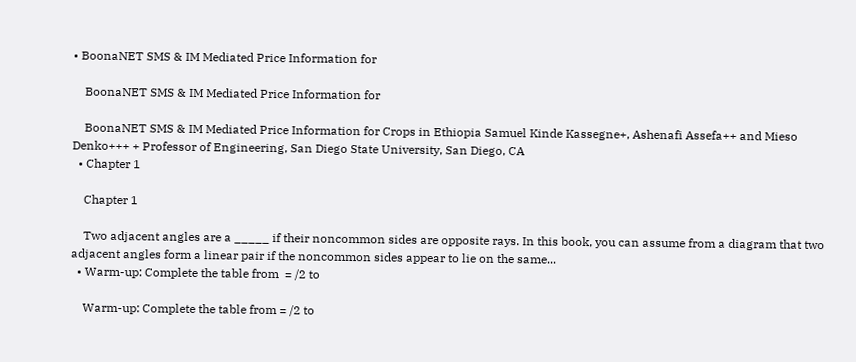• BoonaNET SMS & IM Mediated Price Information for

    BoonaNET SMS & IM Mediated Price Information for

    BoonaNET SMS & IM Mediated Price Information for Crops in Ethiopia Samuel Kinde Kassegne+, Ashenafi Assefa++ and Mieso Denko+++ + Professor of Engineering, San Diego State University, San Diego, CA
  • Chapter 1

    Chapter 1

    Two adjacent angles are a _____ if their noncommon sides are opposite rays. In this book, you can assume from a diagram that two adjacent angles form a linear pair if the noncommon sides appear to lie on the same...
  • Warm-up: Complete the table from  = /2 to

    Warm-up: Complete the table from = /2 to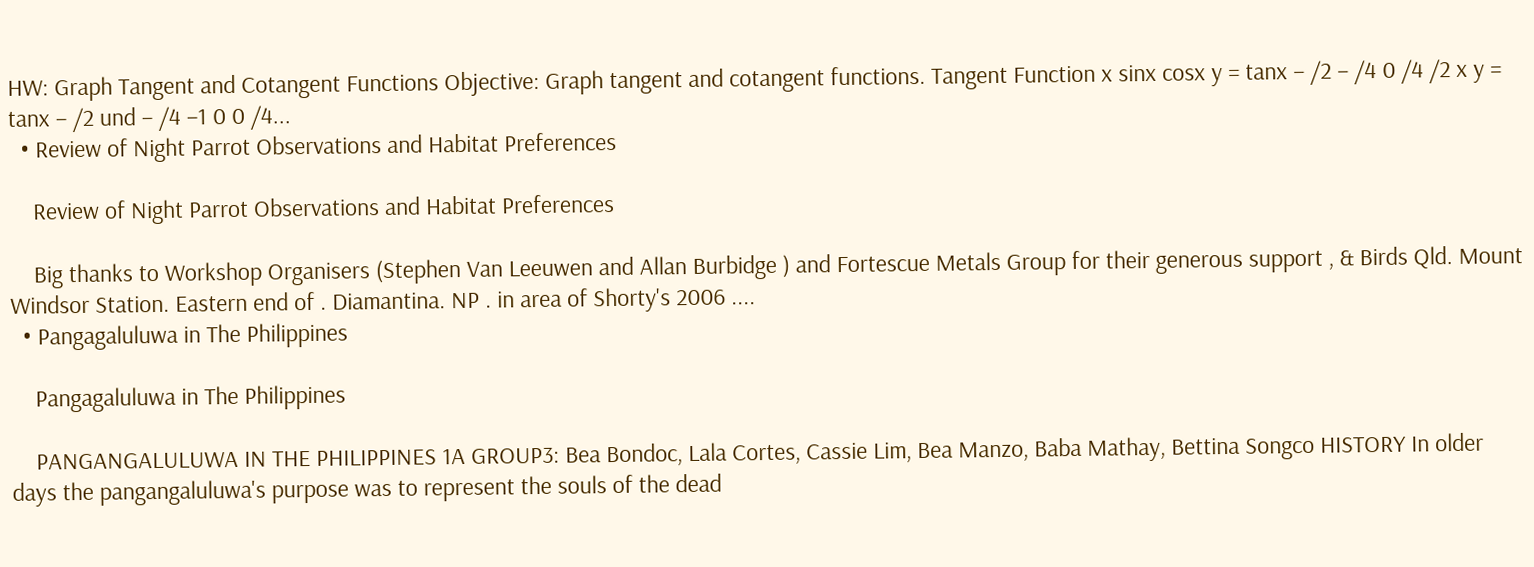HW: Graph Tangent and Cotangent Functions Objective: Graph tangent and cotangent functions. Tangent Function x sinx cosx y = tanx − /2 − /4 0 /4 /2 x y = tanx − /2 und − /4 −1 0 0 /4...
  • Review of Night Parrot Observations and Habitat Preferences

    Review of Night Parrot Observations and Habitat Preferences

    Big thanks to Workshop Organisers (Stephen Van Leeuwen and Allan Burbidge ) and Fortescue Metals Group for their generous support , & Birds Qld. Mount Windsor Station. Eastern end of . Diamantina. NP . in area of Shorty's 2006 ....
  • Pangagaluluwa in The Philippines

    Pangagaluluwa in The Philippines

    PANGANGALULUWA IN THE PHILIPPINES 1A GROUP3: Bea Bondoc, Lala Cortes, Cassie Lim, Bea Manzo, Baba Mathay, Bettina Songco HISTORY In older days the pangangaluluwa's purpose was to represent the souls of the dead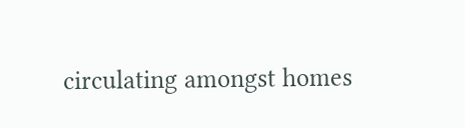circulating amongst homes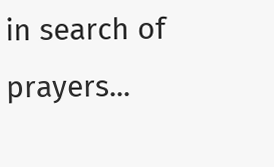in search of prayers...